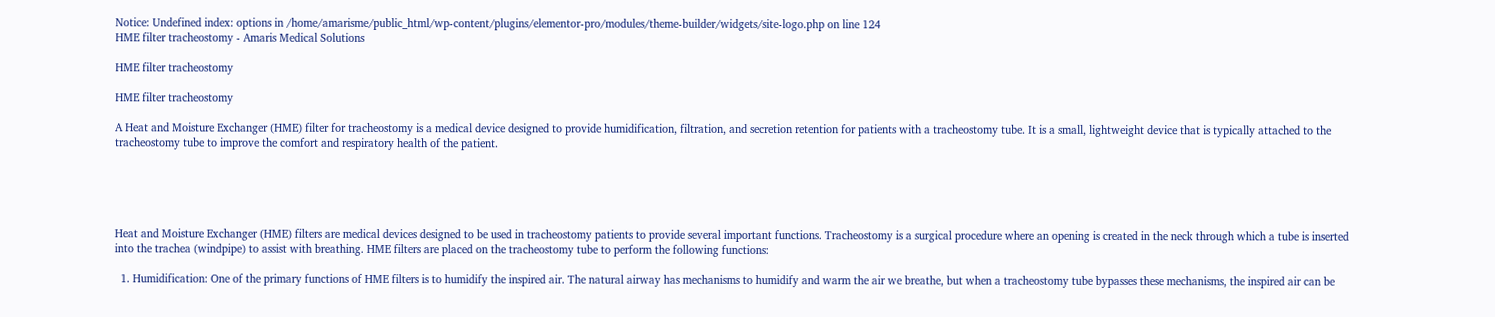Notice: Undefined index: options in /home/amarisme/public_html/wp-content/plugins/elementor-pro/modules/theme-builder/widgets/site-logo.php on line 124
HME filter tracheostomy - Amaris Medical Solutions

HME filter tracheostomy

HME filter tracheostomy

A Heat and Moisture Exchanger (HME) filter for tracheostomy is a medical device designed to provide humidification, filtration, and secretion retention for patients with a tracheostomy tube. It is a small, lightweight device that is typically attached to the tracheostomy tube to improve the comfort and respiratory health of the patient.





Heat and Moisture Exchanger (HME) filters are medical devices designed to be used in tracheostomy patients to provide several important functions. Tracheostomy is a surgical procedure where an opening is created in the neck through which a tube is inserted into the trachea (windpipe) to assist with breathing. HME filters are placed on the tracheostomy tube to perform the following functions:

  1. Humidification: One of the primary functions of HME filters is to humidify the inspired air. The natural airway has mechanisms to humidify and warm the air we breathe, but when a tracheostomy tube bypasses these mechanisms, the inspired air can be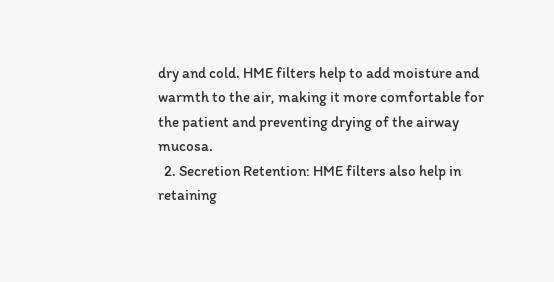dry and cold. HME filters help to add moisture and warmth to the air, making it more comfortable for the patient and preventing drying of the airway mucosa.
  2. Secretion Retention: HME filters also help in retaining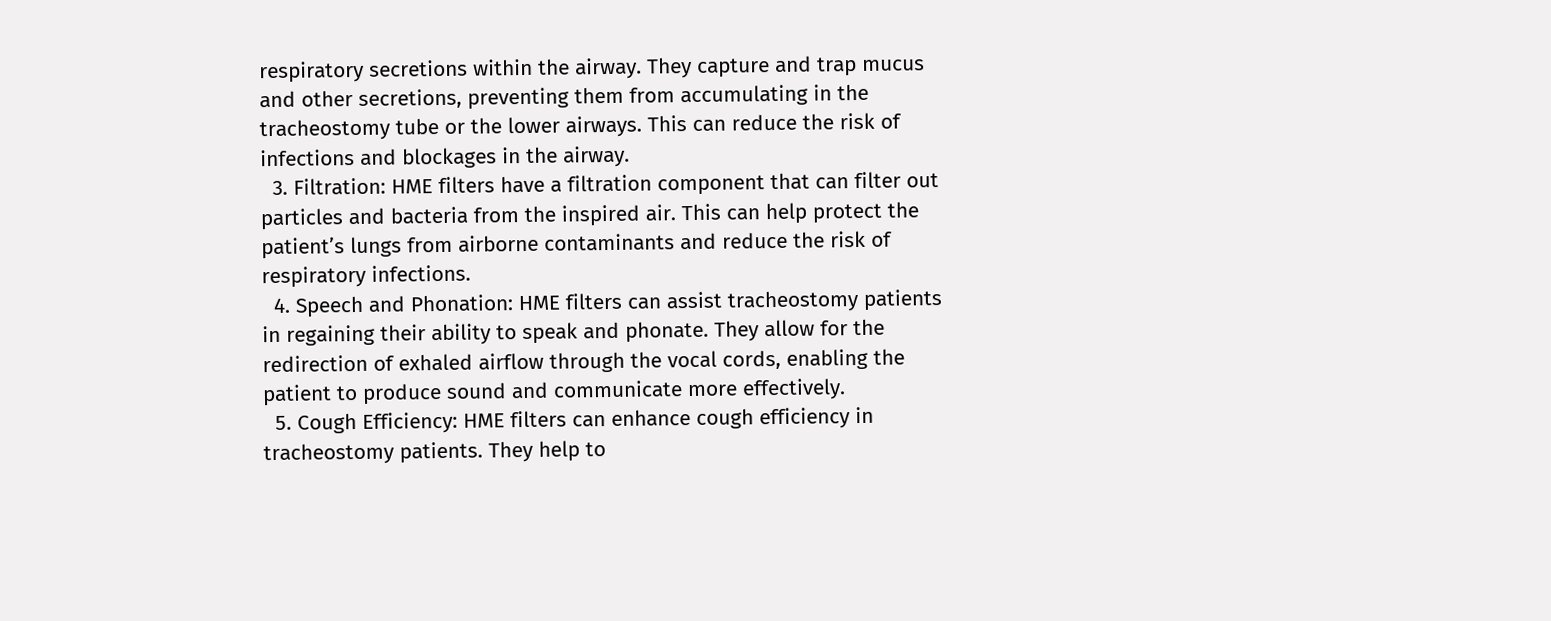respiratory secretions within the airway. They capture and trap mucus and other secretions, preventing them from accumulating in the tracheostomy tube or the lower airways. This can reduce the risk of infections and blockages in the airway.
  3. Filtration: HME filters have a filtration component that can filter out particles and bacteria from the inspired air. This can help protect the patient’s lungs from airborne contaminants and reduce the risk of respiratory infections.
  4. Speech and Phonation: HME filters can assist tracheostomy patients in regaining their ability to speak and phonate. They allow for the redirection of exhaled airflow through the vocal cords, enabling the patient to produce sound and communicate more effectively.
  5. Cough Efficiency: HME filters can enhance cough efficiency in tracheostomy patients. They help to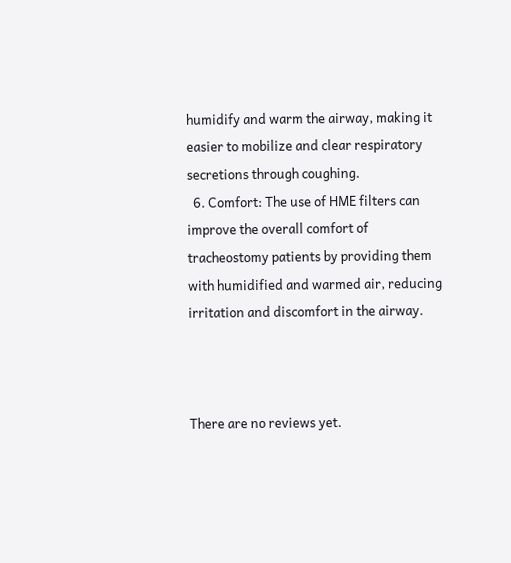humidify and warm the airway, making it easier to mobilize and clear respiratory secretions through coughing.
  6. Comfort: The use of HME filters can improve the overall comfort of tracheostomy patients by providing them with humidified and warmed air, reducing irritation and discomfort in the airway.



There are no reviews yet.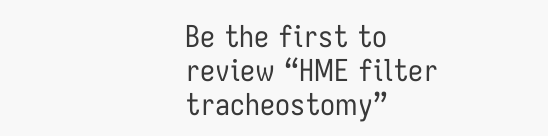Be the first to review “HME filter tracheostomy”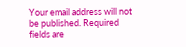Your email address will not be published. Required fields are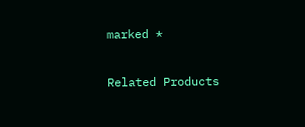marked *

Related Products